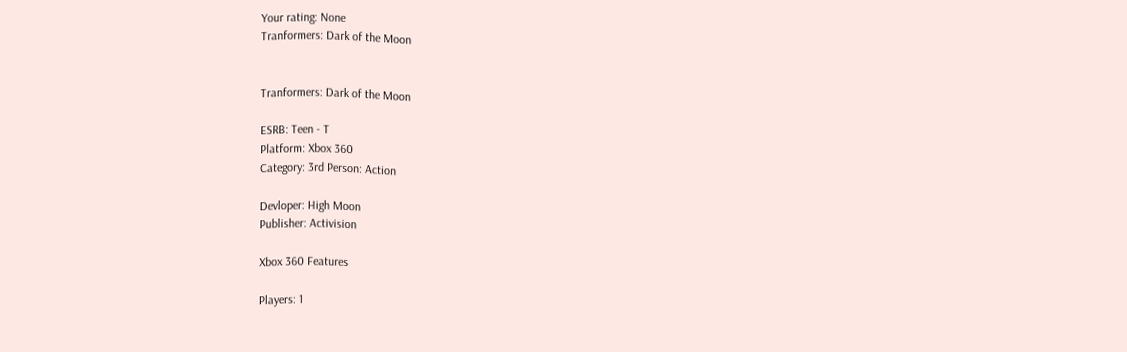Your rating: None
Tranformers: Dark of the Moon


Tranformers: Dark of the Moon

ESRB: Teen - T
Platform: Xbox 360
Category: 3rd Person: Action

Devloper: High Moon
Publisher: Activision

Xbox 360 Features

Players: 1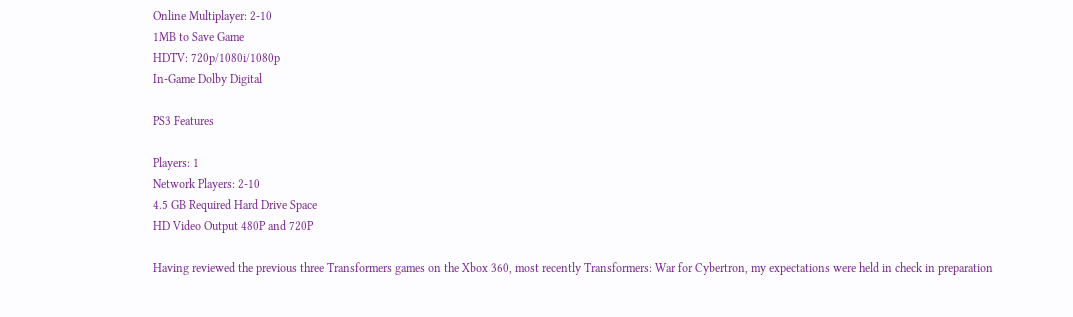Online Multiplayer: 2-10
1MB to Save Game
HDTV: 720p/1080i/1080p
In-Game Dolby Digital

PS3 Features

Players: 1
Network Players: 2-10
4.5 GB Required Hard Drive Space
HD Video Output 480P and 720P

Having reviewed the previous three Transformers games on the Xbox 360, most recently Transformers: War for Cybertron, my expectations were held in check in preparation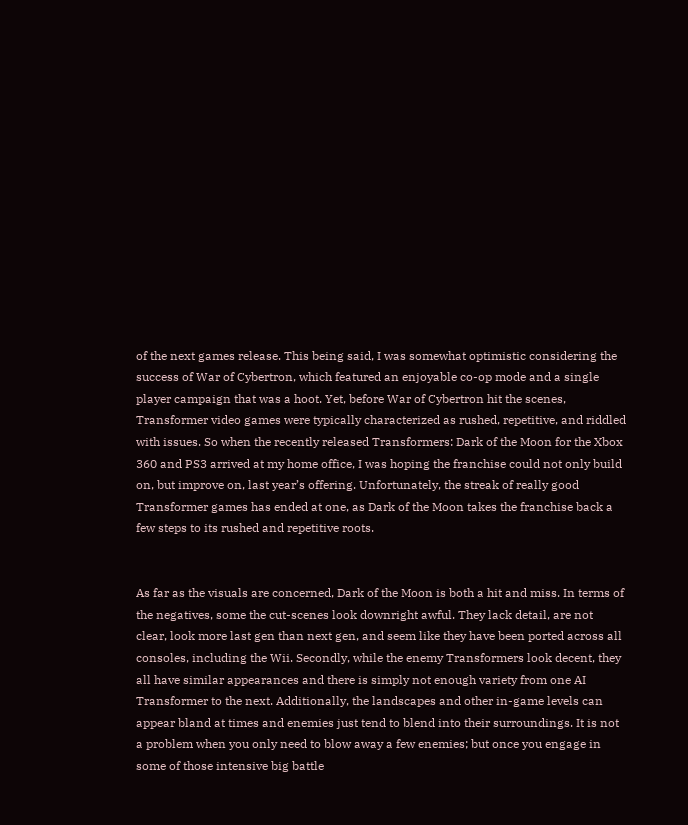of the next games release. This being said, I was somewhat optimistic considering the success of War of Cybertron, which featured an enjoyable co-op mode and a single player campaign that was a hoot. Yet, before War of Cybertron hit the scenes, Transformer video games were typically characterized as rushed, repetitive, and riddled with issues. So when the recently released Transformers: Dark of the Moon for the Xbox 360 and PS3 arrived at my home office, I was hoping the franchise could not only build on, but improve on, last year’s offering. Unfortunately, the streak of really good Transformer games has ended at one, as Dark of the Moon takes the franchise back a few steps to its rushed and repetitive roots.


As far as the visuals are concerned, Dark of the Moon is both a hit and miss. In terms of the negatives, some the cut-scenes look downright awful. They lack detail, are not clear, look more last gen than next gen, and seem like they have been ported across all consoles, including the Wii. Secondly, while the enemy Transformers look decent, they all have similar appearances and there is simply not enough variety from one AI Transformer to the next. Additionally, the landscapes and other in-game levels can appear bland at times and enemies just tend to blend into their surroundings. It is not a problem when you only need to blow away a few enemies; but once you engage in some of those intensive big battle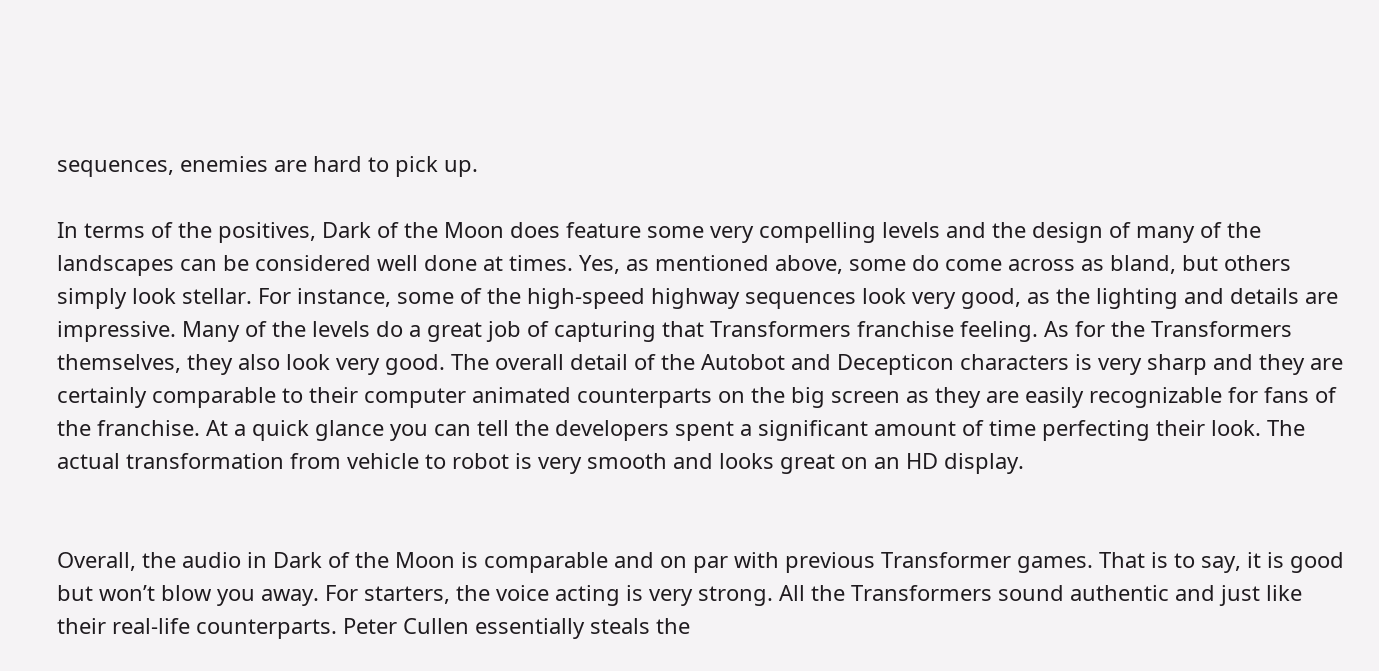sequences, enemies are hard to pick up.

In terms of the positives, Dark of the Moon does feature some very compelling levels and the design of many of the landscapes can be considered well done at times. Yes, as mentioned above, some do come across as bland, but others simply look stellar. For instance, some of the high-speed highway sequences look very good, as the lighting and details are impressive. Many of the levels do a great job of capturing that Transformers franchise feeling. As for the Transformers themselves, they also look very good. The overall detail of the Autobot and Decepticon characters is very sharp and they are certainly comparable to their computer animated counterparts on the big screen as they are easily recognizable for fans of the franchise. At a quick glance you can tell the developers spent a significant amount of time perfecting their look. The actual transformation from vehicle to robot is very smooth and looks great on an HD display.


Overall, the audio in Dark of the Moon is comparable and on par with previous Transformer games. That is to say, it is good but won’t blow you away. For starters, the voice acting is very strong. All the Transformers sound authentic and just like their real-life counterparts. Peter Cullen essentially steals the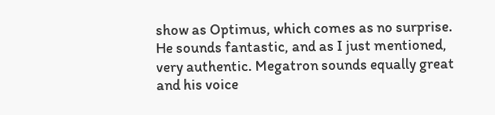show as Optimus, which comes as no surprise. He sounds fantastic, and as I just mentioned, very authentic. Megatron sounds equally great and his voice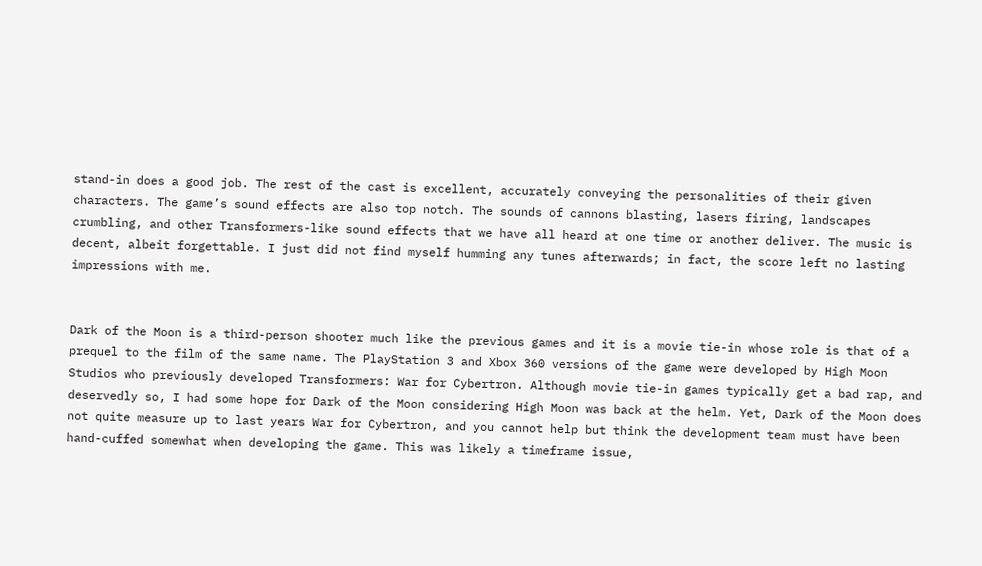stand-in does a good job. The rest of the cast is excellent, accurately conveying the personalities of their given characters. The game’s sound effects are also top notch. The sounds of cannons blasting, lasers firing, landscapes crumbling, and other Transformers-like sound effects that we have all heard at one time or another deliver. The music is decent, albeit forgettable. I just did not find myself humming any tunes afterwards; in fact, the score left no lasting impressions with me.


Dark of the Moon is a third-person shooter much like the previous games and it is a movie tie-in whose role is that of a prequel to the film of the same name. The PlayStation 3 and Xbox 360 versions of the game were developed by High Moon Studios who previously developed Transformers: War for Cybertron. Although movie tie-in games typically get a bad rap, and deservedly so, I had some hope for Dark of the Moon considering High Moon was back at the helm. Yet, Dark of the Moon does not quite measure up to last years War for Cybertron, and you cannot help but think the development team must have been hand-cuffed somewhat when developing the game. This was likely a timeframe issue,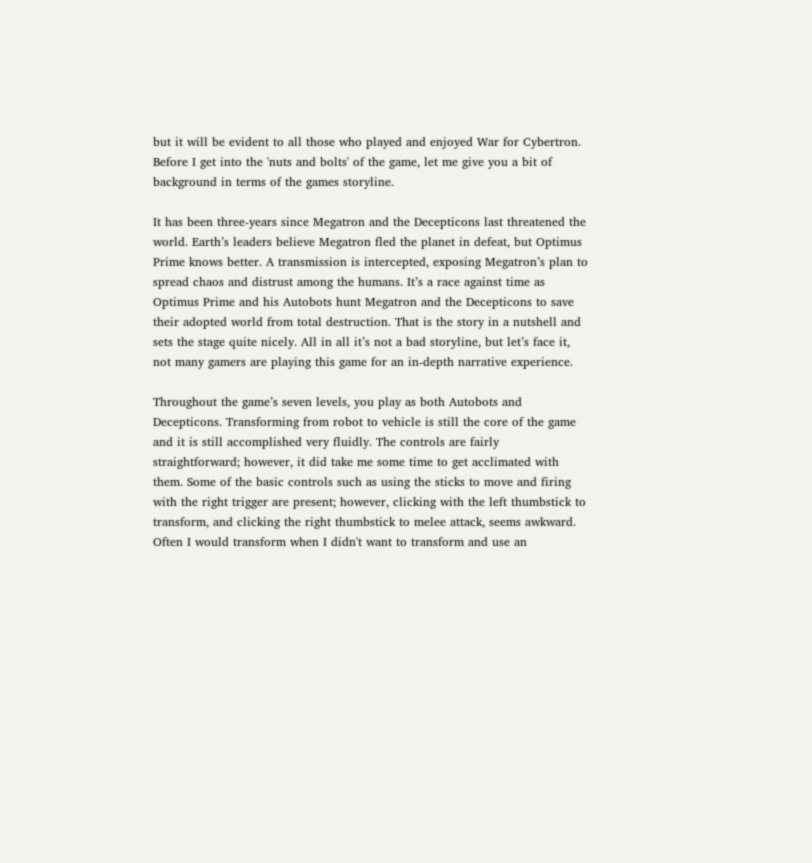but it will be evident to all those who played and enjoyed War for Cybertron. Before I get into the 'nuts and bolts' of the game, let me give you a bit of background in terms of the games storyline.

It has been three-years since Megatron and the Decepticons last threatened the world. Earth’s leaders believe Megatron fled the planet in defeat, but Optimus Prime knows better. A transmission is intercepted, exposing Megatron’s plan to spread chaos and distrust among the humans. It’s a race against time as Optimus Prime and his Autobots hunt Megatron and the Decepticons to save their adopted world from total destruction. That is the story in a nutshell and sets the stage quite nicely. All in all it’s not a bad storyline, but let’s face it, not many gamers are playing this game for an in-depth narrative experience.

Throughout the game’s seven levels, you play as both Autobots and Decepticons. Transforming from robot to vehicle is still the core of the game and it is still accomplished very fluidly. The controls are fairly straightforward; however, it did take me some time to get acclimated with them. Some of the basic controls such as using the sticks to move and firing with the right trigger are present; however, clicking with the left thumbstick to transform, and clicking the right thumbstick to melee attack, seems awkward. Often I would transform when I didn't want to transform and use an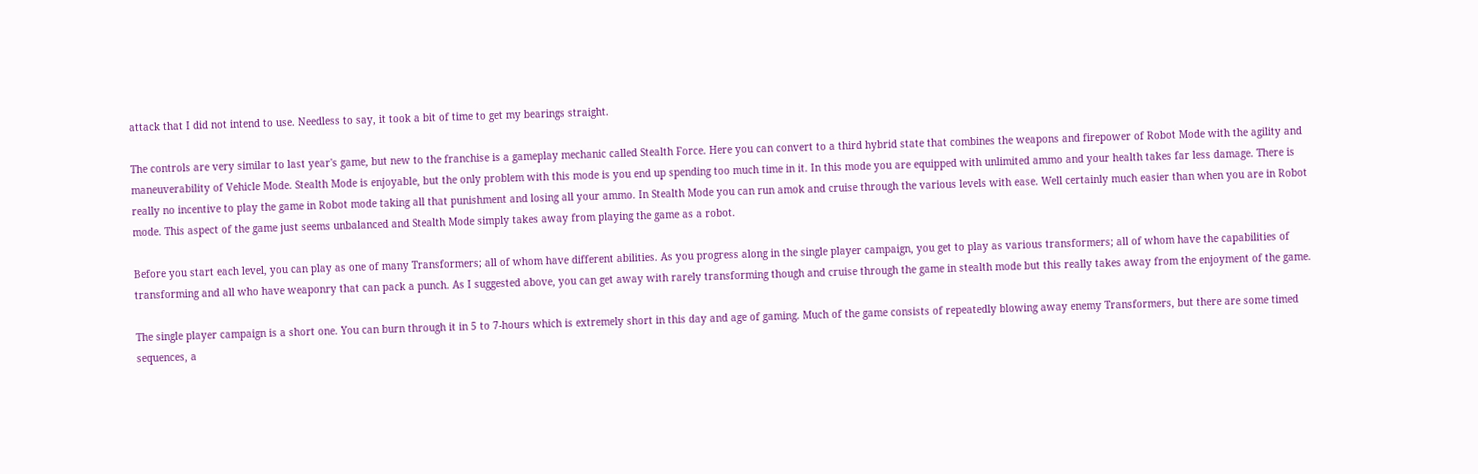attack that I did not intend to use. Needless to say, it took a bit of time to get my bearings straight.

The controls are very similar to last year's game, but new to the franchise is a gameplay mechanic called Stealth Force. Here you can convert to a third hybrid state that combines the weapons and firepower of Robot Mode with the agility and maneuverability of Vehicle Mode. Stealth Mode is enjoyable, but the only problem with this mode is you end up spending too much time in it. In this mode you are equipped with unlimited ammo and your health takes far less damage. There is really no incentive to play the game in Robot mode taking all that punishment and losing all your ammo. In Stealth Mode you can run amok and cruise through the various levels with ease. Well certainly much easier than when you are in Robot mode. This aspect of the game just seems unbalanced and Stealth Mode simply takes away from playing the game as a robot.

Before you start each level, you can play as one of many Transformers; all of whom have different abilities. As you progress along in the single player campaign, you get to play as various transformers; all of whom have the capabilities of transforming and all who have weaponry that can pack a punch. As I suggested above, you can get away with rarely transforming though and cruise through the game in stealth mode but this really takes away from the enjoyment of the game.

The single player campaign is a short one. You can burn through it in 5 to 7-hours which is extremely short in this day and age of gaming. Much of the game consists of repeatedly blowing away enemy Transformers, but there are some timed sequences, a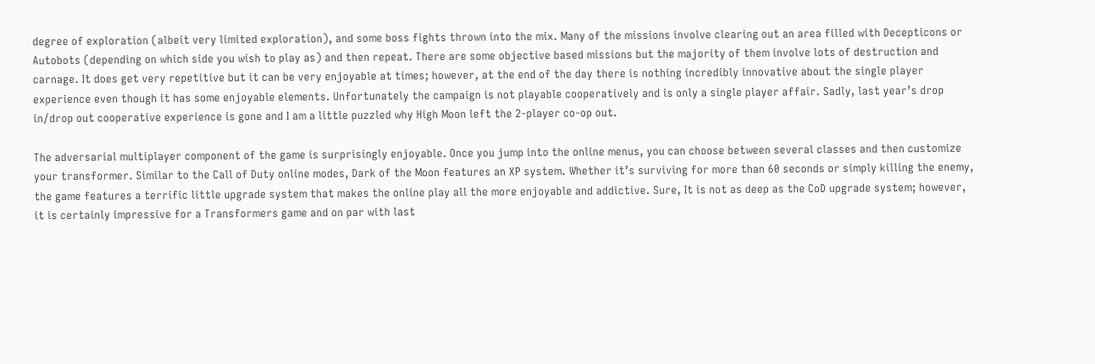degree of exploration (albeit very limited exploration), and some boss fights thrown into the mix. Many of the missions involve clearing out an area filled with Decepticons or Autobots (depending on which side you wish to play as) and then repeat. There are some objective based missions but the majority of them involve lots of destruction and carnage. It does get very repetitive but it can be very enjoyable at times; however, at the end of the day there is nothing incredibly innovative about the single player experience even though it has some enjoyable elements. Unfortunately the campaign is not playable cooperatively and is only a single player affair. Sadly, last year’s drop in/drop out cooperative experience is gone and I am a little puzzled why High Moon left the 2-player co-op out.

The adversarial multiplayer component of the game is surprisingly enjoyable. Once you jump into the online menus, you can choose between several classes and then customize your transformer. Similar to the Call of Duty online modes, Dark of the Moon features an XP system. Whether it’s surviving for more than 60 seconds or simply killing the enemy, the game features a terrific little upgrade system that makes the online play all the more enjoyable and addictive. Sure, It is not as deep as the CoD upgrade system; however, it is certainly impressive for a Transformers game and on par with last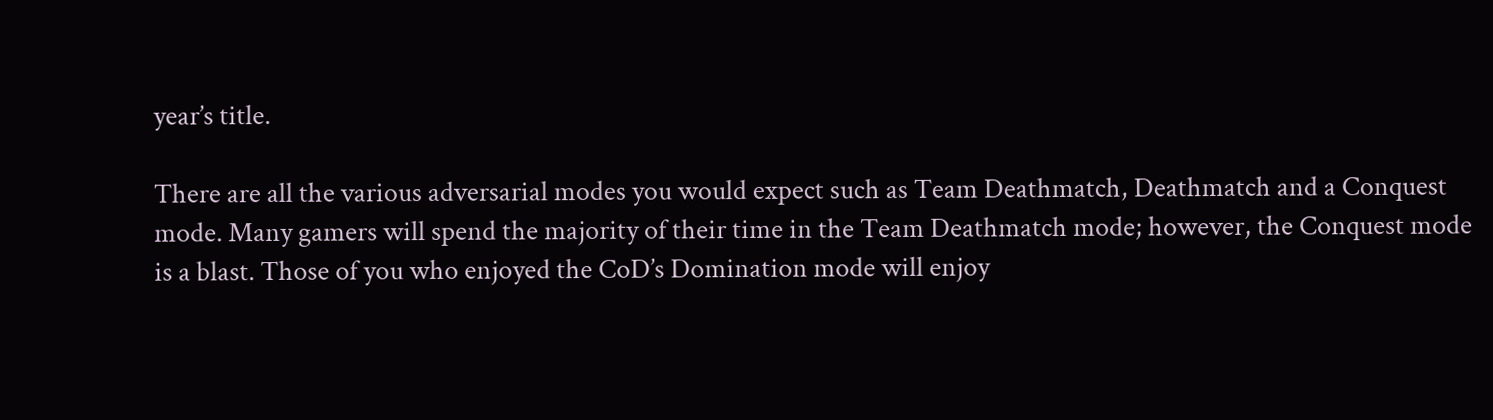year’s title.

There are all the various adversarial modes you would expect such as Team Deathmatch, Deathmatch and a Conquest mode. Many gamers will spend the majority of their time in the Team Deathmatch mode; however, the Conquest mode is a blast. Those of you who enjoyed the CoD’s Domination mode will enjoy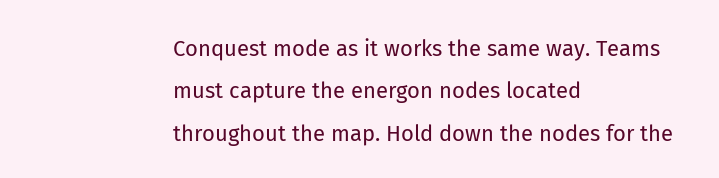Conquest mode as it works the same way. Teams must capture the energon nodes located throughout the map. Hold down the nodes for the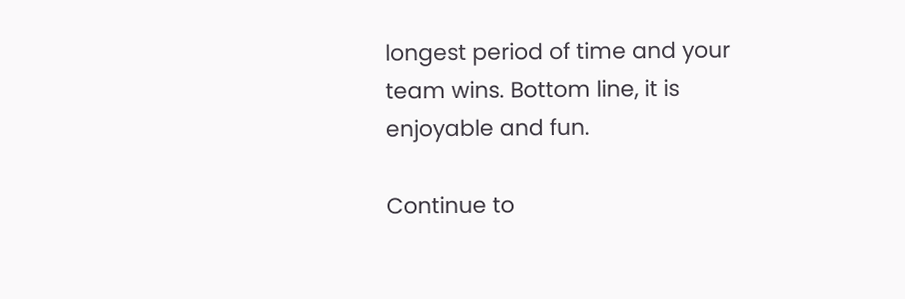longest period of time and your team wins. Bottom line, it is enjoyable and fun.

Continue to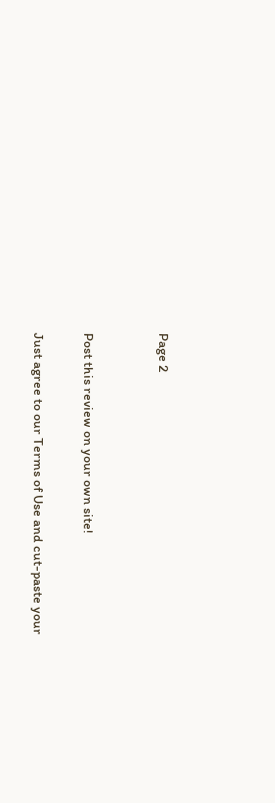Page 2


Post this review on your own site!

Just agree to our Terms of Use and cut-paste your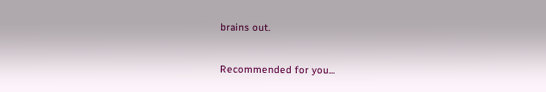brains out.

Recommended for you...